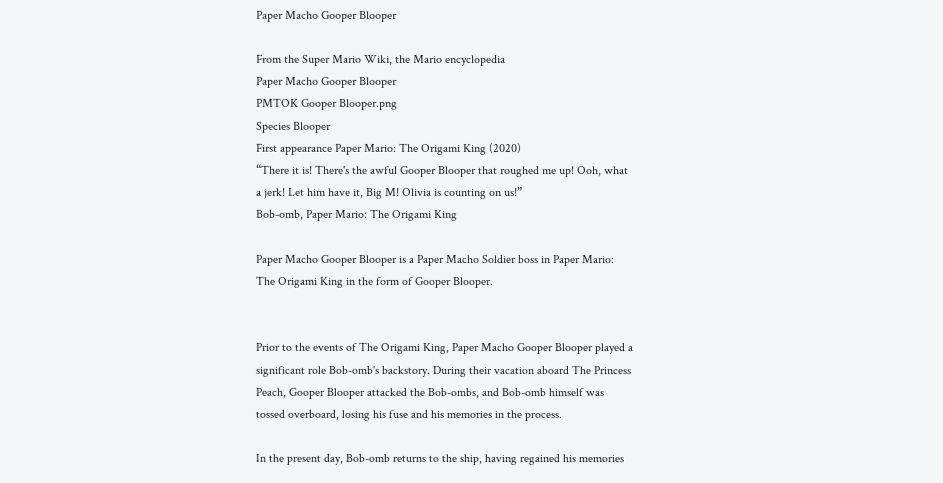Paper Macho Gooper Blooper

From the Super Mario Wiki, the Mario encyclopedia
Paper Macho Gooper Blooper
PMTOK Gooper Blooper.png
Species Blooper
First appearance Paper Mario: The Origami King (2020)
“There it is! There's the awful Gooper Blooper that roughed me up! Ooh, what a jerk! Let him have it, Big M! Olivia is counting on us!”
Bob-omb, Paper Mario: The Origami King

Paper Macho Gooper Blooper is a Paper Macho Soldier boss in Paper Mario: The Origami King in the form of Gooper Blooper.


Prior to the events of The Origami King, Paper Macho Gooper Blooper played a significant role Bob-omb's backstory. During their vacation aboard The Princess Peach, Gooper Blooper attacked the Bob-ombs, and Bob-omb himself was tossed overboard, losing his fuse and his memories in the process.

In the present day, Bob-omb returns to the ship, having regained his memories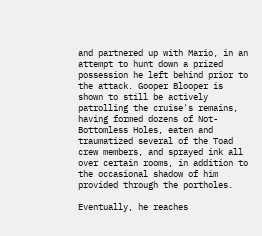and partnered up with Mario, in an attempt to hunt down a prized possession he left behind prior to the attack. Gooper Blooper is shown to still be actively patrolling the cruise's remains, having formed dozens of Not-Bottomless Holes, eaten and traumatized several of the Toad crew members, and sprayed ink all over certain rooms, in addition to the occasional shadow of him provided through the portholes.

Eventually, he reaches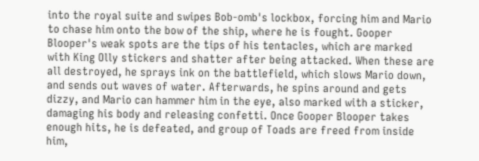into the royal suite and swipes Bob-omb's lockbox, forcing him and Mario to chase him onto the bow of the ship, where he is fought. Gooper Blooper's weak spots are the tips of his tentacles, which are marked with King Olly stickers and shatter after being attacked. When these are all destroyed, he sprays ink on the battlefield, which slows Mario down, and sends out waves of water. Afterwards, he spins around and gets dizzy, and Mario can hammer him in the eye, also marked with a sticker, damaging his body and releasing confetti. Once Gooper Blooper takes enough hits, he is defeated, and group of Toads are freed from inside him,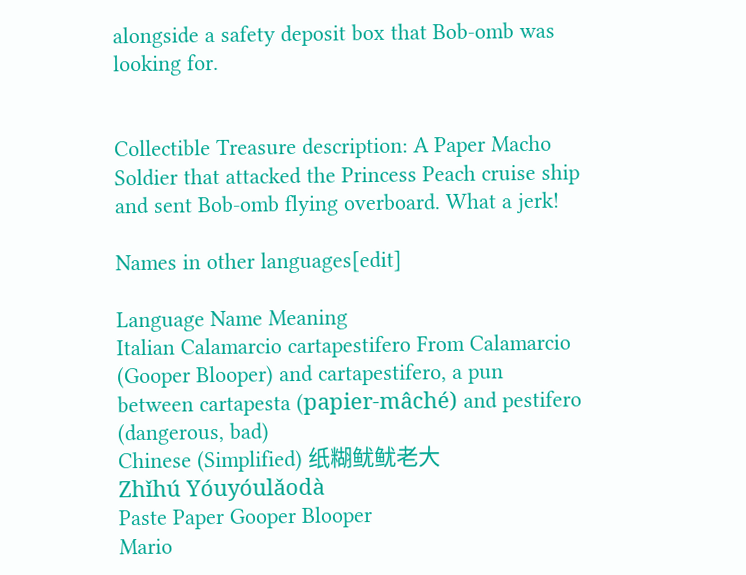alongside a safety deposit box that Bob-omb was looking for.


Collectible Treasure description: A Paper Macho Soldier that attacked the Princess Peach cruise ship and sent Bob-omb flying overboard. What a jerk!

Names in other languages[edit]

Language Name Meaning
Italian Calamarcio cartapestifero From Calamarcio (Gooper Blooper) and cartapestifero, a pun between cartapesta (papier-mâché) and pestifero (dangerous, bad)
Chinese (Simplified) 纸糊鱿鱿老大
Zhǐhú Yóuyóulǎodà
Paste Paper Gooper Blooper
Mario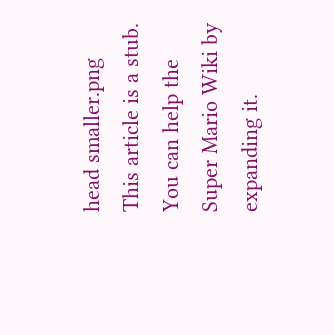head smaller.png This article is a stub. You can help the Super Mario Wiki by expanding it.